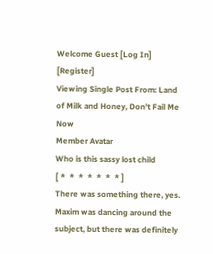Welcome Guest [Log In] [Register]
Viewing Single Post From: Land of Milk and Honey, Don't Fail Me Now
Member Avatar
Who is this sassy lost child
[ *  *  *  *  *  *  * ]
There was something there, yes. Maxim was dancing around the subject, but there was definitely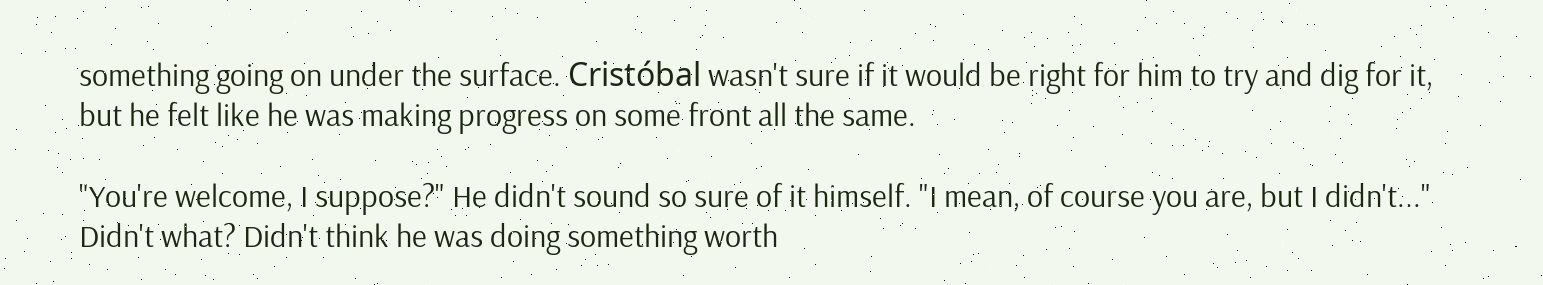something going on under the surface. Cristóbal wasn't sure if it would be right for him to try and dig for it, but he felt like he was making progress on some front all the same.

"You're welcome, I suppose?" He didn't sound so sure of it himself. "I mean, of course you are, but I didn't..." Didn't what? Didn't think he was doing something worth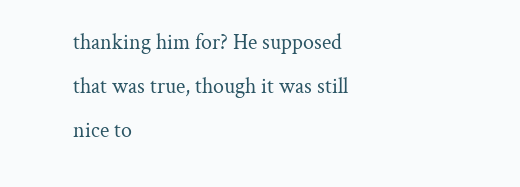thanking him for? He supposed that was true, though it was still nice to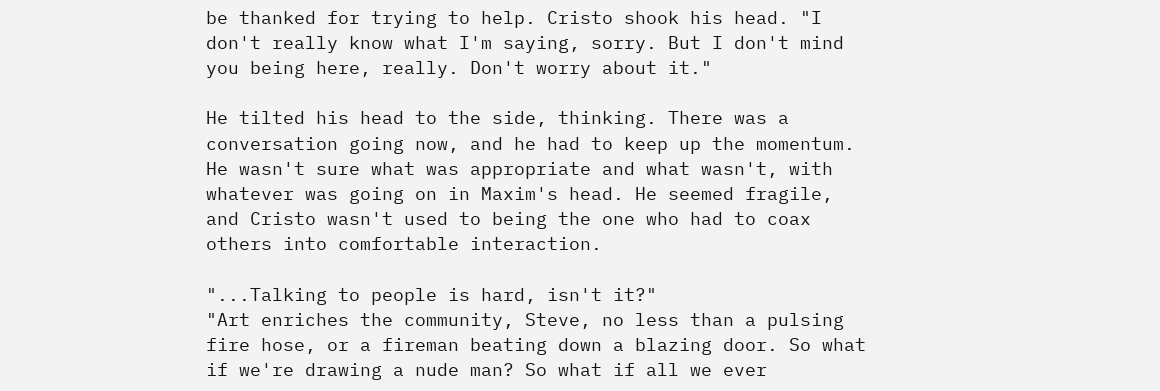be thanked for trying to help. Cristo shook his head. "I don't really know what I'm saying, sorry. But I don't mind you being here, really. Don't worry about it."

He tilted his head to the side, thinking. There was a conversation going now, and he had to keep up the momentum. He wasn't sure what was appropriate and what wasn't, with whatever was going on in Maxim's head. He seemed fragile, and Cristo wasn't used to being the one who had to coax others into comfortable interaction.

"...Talking to people is hard, isn't it?"
"Art enriches the community, Steve, no less than a pulsing fire hose, or a fireman beating down a blazing door. So what if we're drawing a nude man? So what if all we ever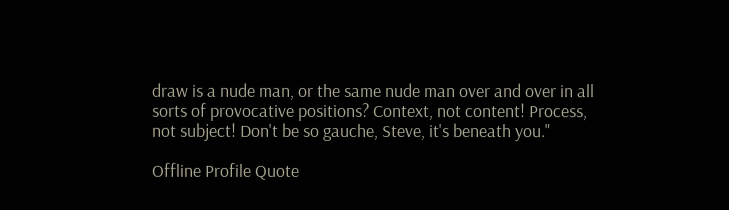draw is a nude man, or the same nude man over and over in all sorts of provocative positions? Context, not content! Process, not subject! Don't be so gauche, Steve, it's beneath you."

Offline Profile Quote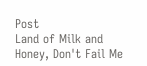Post
Land of Milk and Honey, Don't Fail Me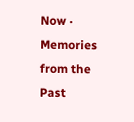Now · Memories from the Past